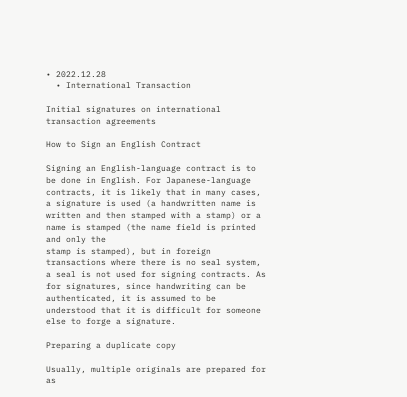• 2022.12.28
  • International Transaction

Initial signatures on international transaction agreements

How to Sign an English Contract

Signing an English-language contract is to be done in English. For Japanese-language contracts, it is likely that in many cases, a signature is used (a handwritten name is written and then stamped with a stamp) or a name is stamped (the name field is printed and only the
stamp is stamped), but in foreign transactions where there is no seal system, a seal is not used for signing contracts. As for signatures, since handwriting can be authenticated, it is assumed to be understood that it is difficult for someone else to forge a signature.

Preparing a duplicate copy

Usually, multiple originals are prepared for as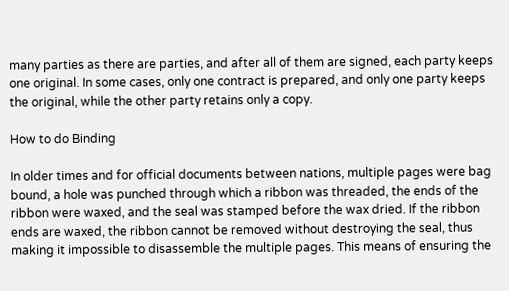many parties as there are parties, and after all of them are signed, each party keeps one original. In some cases, only one contract is prepared, and only one party keeps the original, while the other party retains only a copy.

How to do Binding

In older times and for official documents between nations, multiple pages were bag bound, a hole was punched through which a ribbon was threaded, the ends of the ribbon were waxed, and the seal was stamped before the wax dried. If the ribbon ends are waxed, the ribbon cannot be removed without destroying the seal, thus making it impossible to disassemble the multiple pages. This means of ensuring the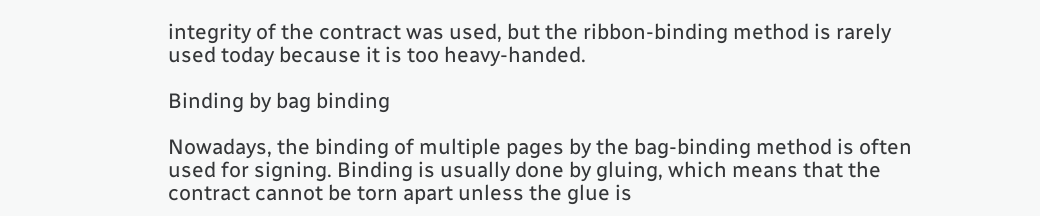integrity of the contract was used, but the ribbon-binding method is rarely used today because it is too heavy-handed.

Binding by bag binding

Nowadays, the binding of multiple pages by the bag-binding method is often used for signing. Binding is usually done by gluing, which means that the contract cannot be torn apart unless the glue is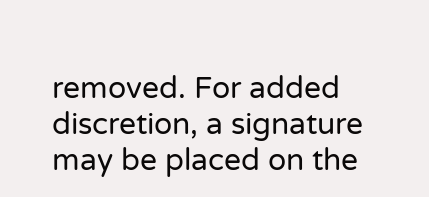removed. For added discretion, a signature may be placed on the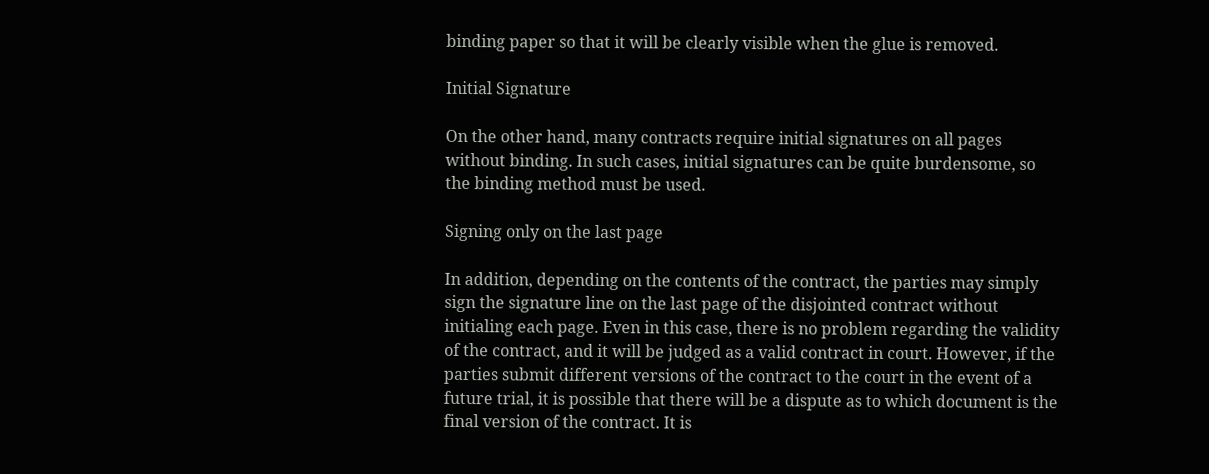binding paper so that it will be clearly visible when the glue is removed.

Initial Signature

On the other hand, many contracts require initial signatures on all pages without binding. In such cases, initial signatures can be quite burdensome, so the binding method must be used.

Signing only on the last page

In addition, depending on the contents of the contract, the parties may simply sign the signature line on the last page of the disjointed contract without initialing each page. Even in this case, there is no problem regarding the validity of the contract, and it will be judged as a valid contract in court. However, if the parties submit different versions of the contract to the court in the event of a future trial, it is possible that there will be a dispute as to which document is the final version of the contract. It is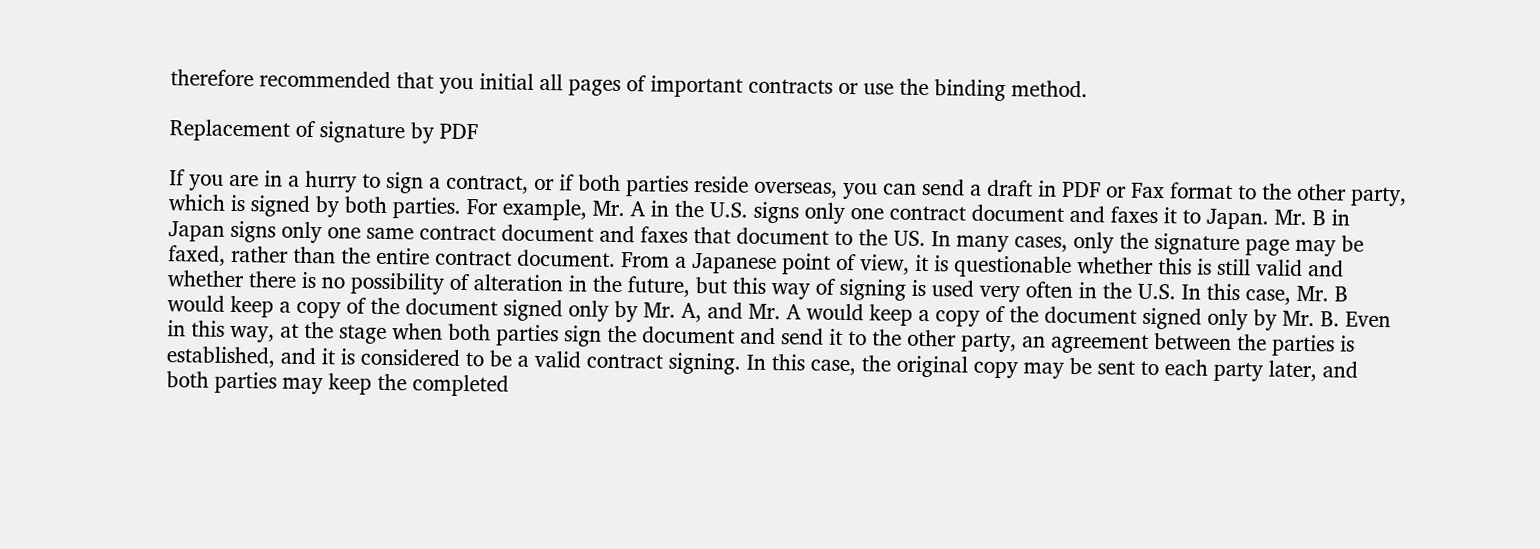therefore recommended that you initial all pages of important contracts or use the binding method.

Replacement of signature by PDF

If you are in a hurry to sign a contract, or if both parties reside overseas, you can send a draft in PDF or Fax format to the other party, which is signed by both parties. For example, Mr. A in the U.S. signs only one contract document and faxes it to Japan. Mr. B in Japan signs only one same contract document and faxes that document to the US. In many cases, only the signature page may be faxed, rather than the entire contract document. From a Japanese point of view, it is questionable whether this is still valid and whether there is no possibility of alteration in the future, but this way of signing is used very often in the U.S. In this case, Mr. B would keep a copy of the document signed only by Mr. A, and Mr. A would keep a copy of the document signed only by Mr. B. Even in this way, at the stage when both parties sign the document and send it to the other party, an agreement between the parties is established, and it is considered to be a valid contract signing. In this case, the original copy may be sent to each party later, and both parties may keep the completed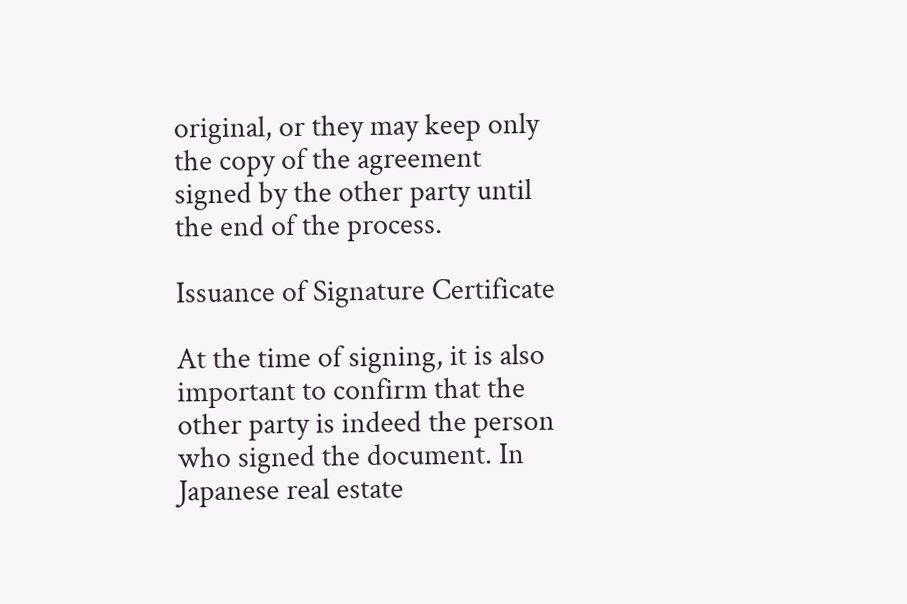original, or they may keep only the copy of the agreement signed by the other party until the end of the process.

Issuance of Signature Certificate

At the time of signing, it is also important to confirm that the other party is indeed the person who signed the document. In Japanese real estate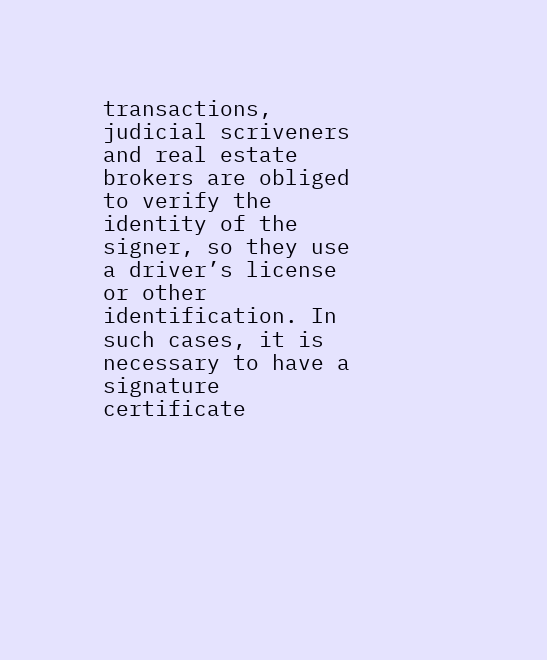transactions, judicial scriveners and real estate brokers are obliged to verify the identity of the signer, so they use a driver’s license or other identification. In such cases, it is necessary to have a signature certificate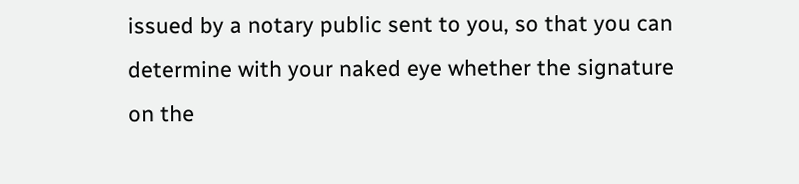issued by a notary public sent to you, so that you can determine with your naked eye whether the signature on the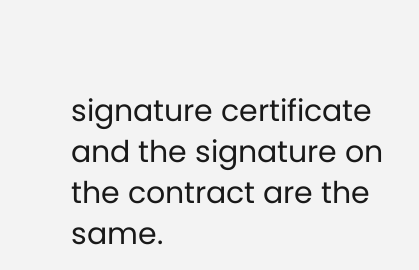signature certificate and the signature on the contract are the same.